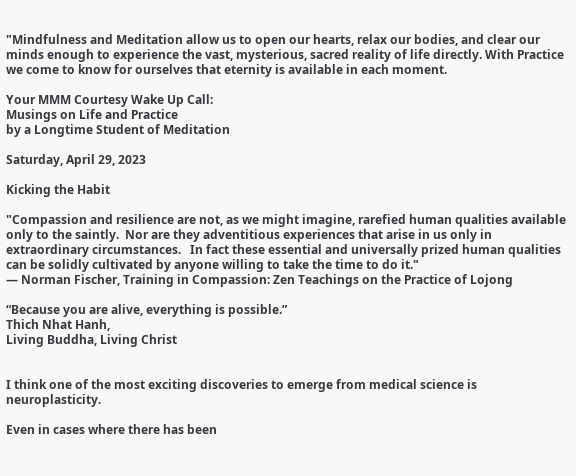"Mindfulness and Meditation allow us to open our hearts, relax our bodies, and clear our minds enough to experience the vast, mysterious, sacred reality of life directly. With Practice we come to know for ourselves that eternity is available in each moment.

Your MMM Courtesy Wake Up Call:
Musings on Life and Practice
by a Longtime Student of Meditation

Saturday, April 29, 2023

Kicking the Habit

"Compassion and resilience are not, as we might imagine, rarefied human qualities available only to the saintly.  Nor are they adventitious experiences that arise in us only in extraordinary circumstances.   In fact these essential and universally prized human qualities can be solidly cultivated by anyone willing to take the time to do it."
― Norman Fischer, Training in Compassion: Zen Teachings on the Practice of Lojong

“Because you are alive, everything is possible.”
Thich Nhat Hanh,
Living Buddha, Living Christ


I think one of the most exciting discoveries to emerge from medical science is neuroplasticity.

Even in cases where there has been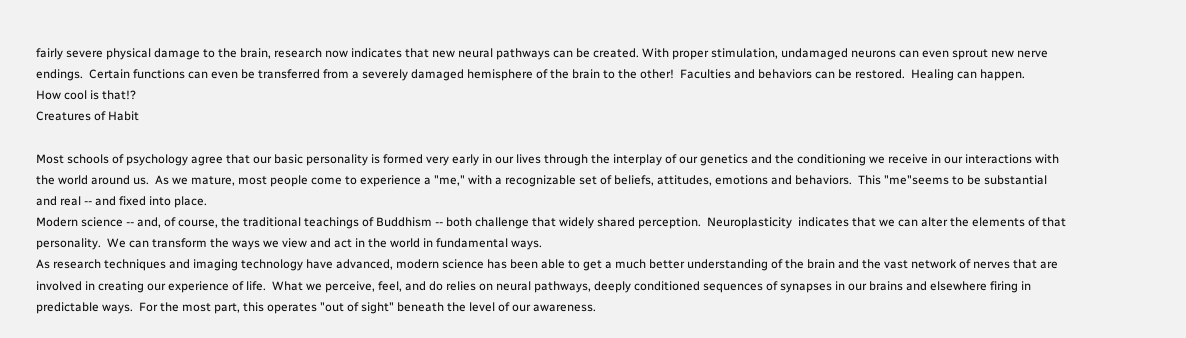fairly severe physical damage to the brain, research now indicates that new neural pathways can be created. With proper stimulation, undamaged neurons can even sprout new nerve endings.  Certain functions can even be transferred from a severely damaged hemisphere of the brain to the other!  Faculties and behaviors can be restored.  Healing can happen.
How cool is that!?
Creatures of Habit

Most schools of psychology agree that our basic personality is formed very early in our lives through the interplay of our genetics and the conditioning we receive in our interactions with the world around us.  As we mature, most people come to experience a "me," with a recognizable set of beliefs, attitudes, emotions and behaviors.  This "me"seems to be substantial and real -- and fixed into place.
Modern science -- and, of course, the traditional teachings of Buddhism -- both challenge that widely shared perception.  Neuroplasticity  indicates that we can alter the elements of that personality.  We can transform the ways we view and act in the world in fundamental ways.
As research techniques and imaging technology have advanced, modern science has been able to get a much better understanding of the brain and the vast network of nerves that are involved in creating our experience of life.  What we perceive, feel, and do relies on neural pathways, deeply conditioned sequences of synapses in our brains and elsewhere firing in predictable ways.  For the most part, this operates "out of sight" beneath the level of our awareness.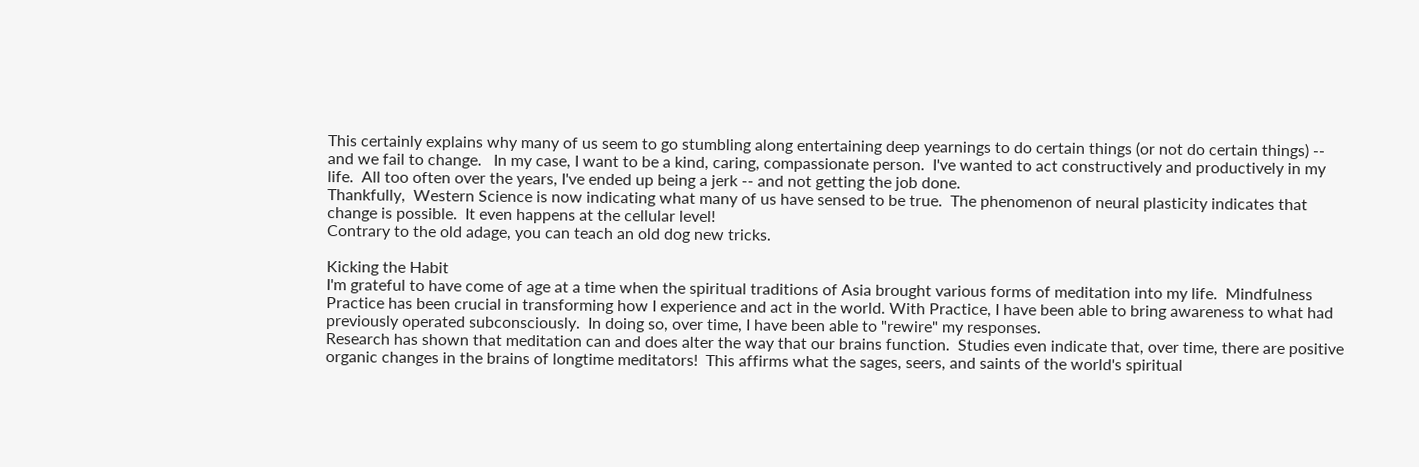This certainly explains why many of us seem to go stumbling along entertaining deep yearnings to do certain things (or not do certain things) -- and we fail to change.   In my case, I want to be a kind, caring, compassionate person.  I've wanted to act constructively and productively in my life.  All too often over the years, I've ended up being a jerk -- and not getting the job done.
Thankfully,  Western Science is now indicating what many of us have sensed to be true.  The phenomenon of neural plasticity indicates that change is possible.  It even happens at the cellular level!
Contrary to the old adage, you can teach an old dog new tricks.

Kicking the Habit
I'm grateful to have come of age at a time when the spiritual traditions of Asia brought various forms of meditation into my life.  Mindfulness Practice has been crucial in transforming how I experience and act in the world. With Practice, I have been able to bring awareness to what had previously operated subconsciously.  In doing so, over time, I have been able to "rewire" my responses.
Research has shown that meditation can and does alter the way that our brains function.  Studies even indicate that, over time, there are positive organic changes in the brains of longtime meditators!  This affirms what the sages, seers, and saints of the world's spiritual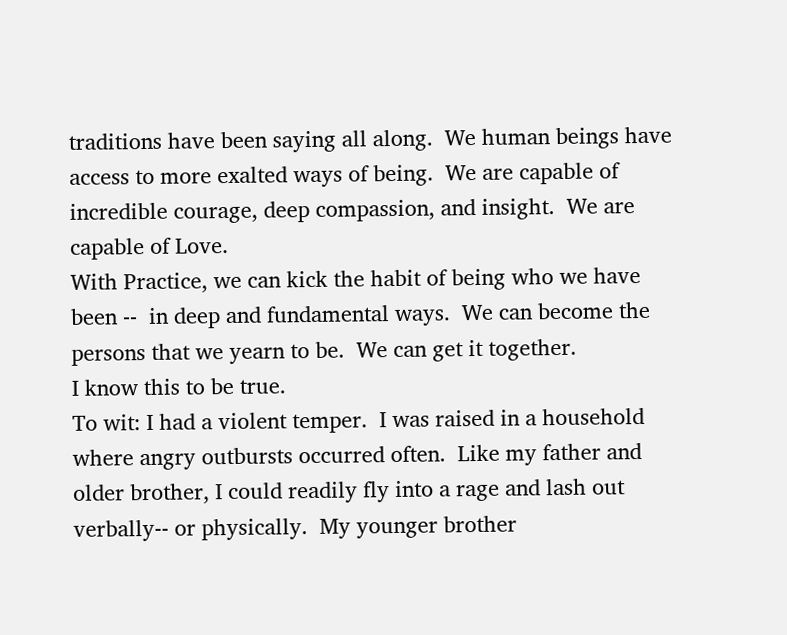traditions have been saying all along.  We human beings have access to more exalted ways of being.  We are capable of incredible courage, deep compassion, and insight.  We are capable of Love.
With Practice, we can kick the habit of being who we have been --  in deep and fundamental ways.  We can become the persons that we yearn to be.  We can get it together.
I know this to be true.
To wit: I had a violent temper.  I was raised in a household where angry outbursts occurred often.  Like my father and older brother, I could readily fly into a rage and lash out verbally-- or physically.  My younger brother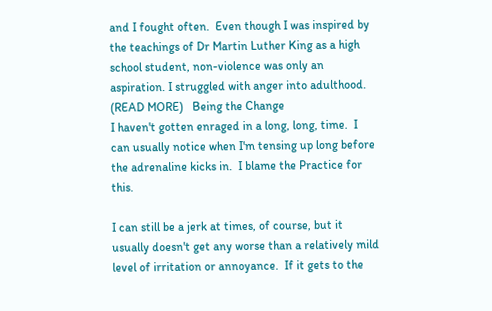and I fought often.  Even though I was inspired by the teachings of Dr Martin Luther King as a high school student, non-violence was only an aspiration. I struggled with anger into adulthood.
(READ MORE)   Being the Change
I haven't gotten enraged in a long, long, time.  I can usually notice when I'm tensing up long before the adrenaline kicks in.  I blame the Practice for this.

I can still be a jerk at times, of course, but it usually doesn't get any worse than a relatively mild level of irritation or annoyance.  If it gets to the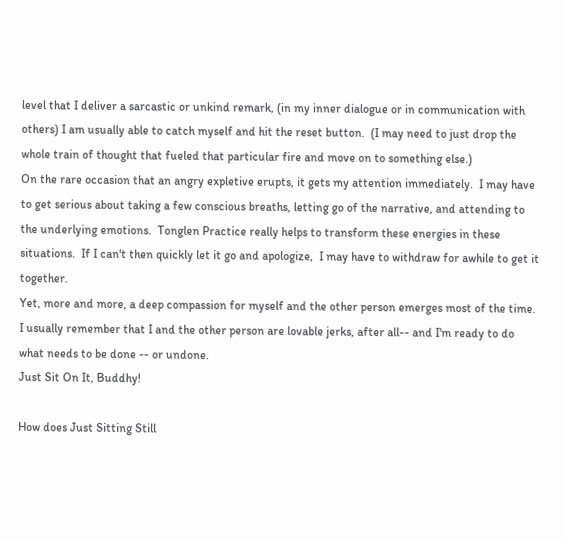level that I deliver a sarcastic or unkind remark, (in my inner dialogue or in communication with others) I am usually able to catch myself and hit the reset button.  (I may need to just drop the whole train of thought that fueled that particular fire and move on to something else.)
On the rare occasion that an angry expletive erupts, it gets my attention immediately.  I may have to get serious about taking a few conscious breaths, letting go of the narrative, and attending to the underlying emotions.  Tonglen Practice really helps to transform these energies in these situations.  If I can't then quickly let it go and apologize,  I may have to withdraw for awhile to get it together.
Yet, more and more, a deep compassion for myself and the other person emerges most of the time.  I usually remember that I and the other person are lovable jerks, after all-- and I'm ready to do what needs to be done -- or undone.
Just Sit On It, Buddhy!

How does Just Sitting Still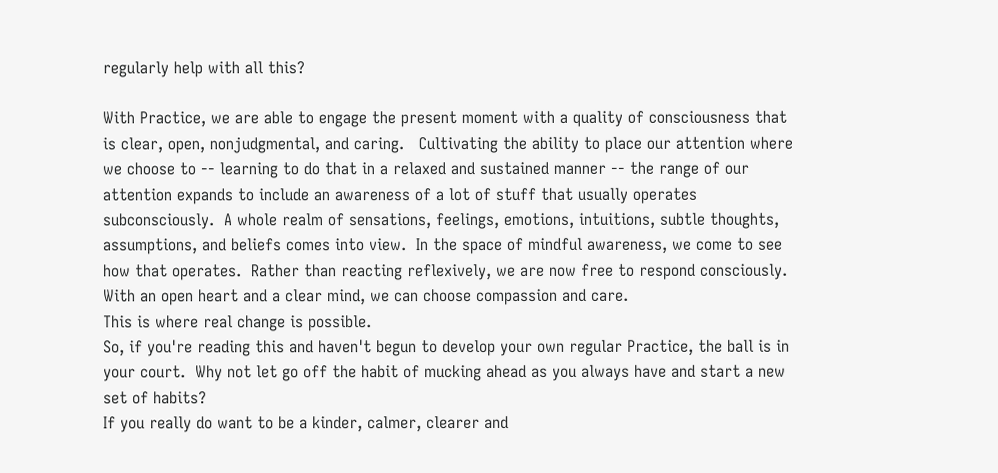regularly help with all this?

With Practice, we are able to engage the present moment with a quality of consciousness that is clear, open, nonjudgmental, and caring.   Cultivating the ability to place our attention where we choose to -- learning to do that in a relaxed and sustained manner -- the range of our attention expands to include an awareness of a lot of stuff that usually operates subconsciously.  A whole realm of sensations, feelings, emotions, intuitions, subtle thoughts, assumptions, and beliefs comes into view.  In the space of mindful awareness, we come to see how that operates.  Rather than reacting reflexively, we are now free to respond consciously.  With an open heart and a clear mind, we can choose compassion and care.
This is where real change is possible.
So, if you're reading this and haven't begun to develop your own regular Practice, the ball is in your court.  Why not let go off the habit of mucking ahead as you always have and start a new set of habits?
If you really do want to be a kinder, calmer, clearer and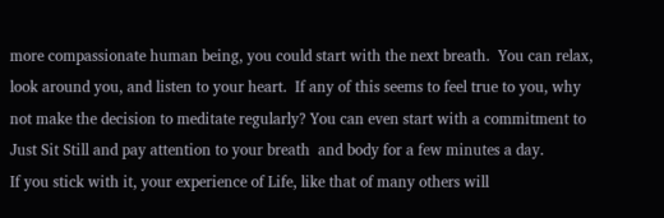more compassionate human being, you could start with the next breath.  You can relax, look around you, and listen to your heart.  If any of this seems to feel true to you, why not make the decision to meditate regularly? You can even start with a commitment to Just Sit Still and pay attention to your breath  and body for a few minutes a day.
If you stick with it, your experience of Life, like that of many others will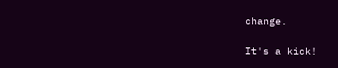change.

It's a kick!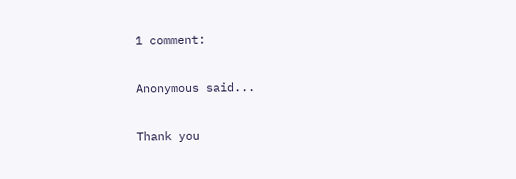1 comment:

Anonymous said...

Thank you